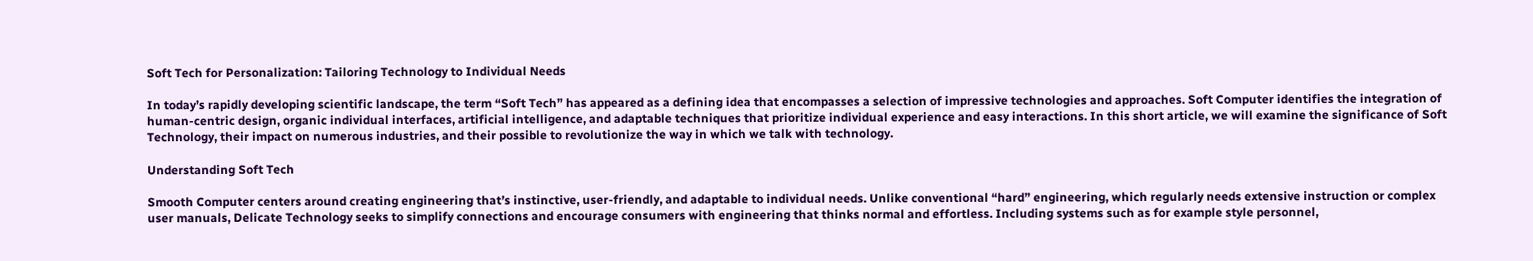Soft Tech for Personalization: Tailoring Technology to Individual Needs

In today’s rapidly developing scientific landscape, the term “Soft Tech” has appeared as a defining idea that encompasses a selection of impressive technologies and approaches. Soft Computer identifies the integration of human-centric design, organic individual interfaces, artificial intelligence, and adaptable techniques that prioritize individual experience and easy interactions. In this short article, we will examine the significance of Soft Technology, their impact on numerous industries, and their possible to revolutionize the way in which we talk with technology.

Understanding Soft Tech

Smooth Computer centers around creating engineering that’s instinctive, user-friendly, and adaptable to individual needs. Unlike conventional “hard” engineering, which regularly needs extensive instruction or complex user manuals, Delicate Technology seeks to simplify connections and encourage consumers with engineering that thinks normal and effortless. Including systems such as for example style personnel,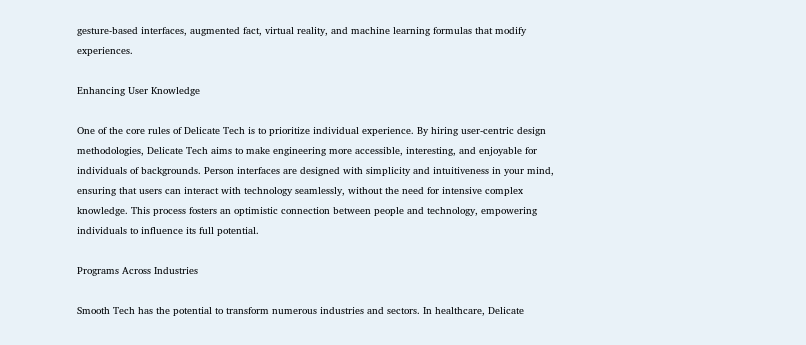gesture-based interfaces, augmented fact, virtual reality, and machine learning formulas that modify experiences.

Enhancing User Knowledge

One of the core rules of Delicate Tech is to prioritize individual experience. By hiring user-centric design methodologies, Delicate Tech aims to make engineering more accessible, interesting, and enjoyable for individuals of backgrounds. Person interfaces are designed with simplicity and intuitiveness in your mind, ensuring that users can interact with technology seamlessly, without the need for intensive complex knowledge. This process fosters an optimistic connection between people and technology, empowering individuals to influence its full potential.

Programs Across Industries

Smooth Tech has the potential to transform numerous industries and sectors. In healthcare, Delicate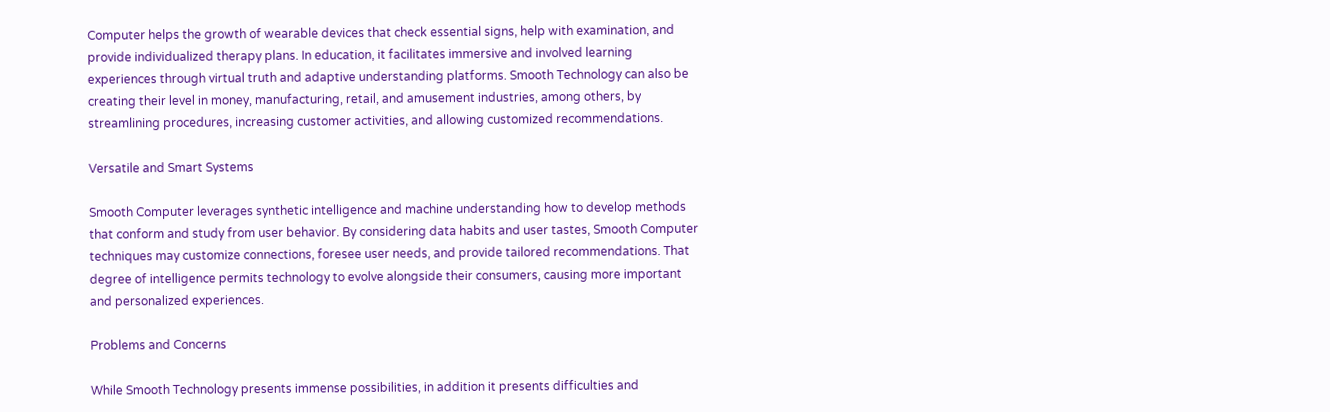Computer helps the growth of wearable devices that check essential signs, help with examination, and provide individualized therapy plans. In education, it facilitates immersive and involved learning experiences through virtual truth and adaptive understanding platforms. Smooth Technology can also be creating their level in money, manufacturing, retail, and amusement industries, among others, by streamlining procedures, increasing customer activities, and allowing customized recommendations.

Versatile and Smart Systems

Smooth Computer leverages synthetic intelligence and machine understanding how to develop methods that conform and study from user behavior. By considering data habits and user tastes, Smooth Computer techniques may customize connections, foresee user needs, and provide tailored recommendations. That degree of intelligence permits technology to evolve alongside their consumers, causing more important and personalized experiences.

Problems and Concerns

While Smooth Technology presents immense possibilities, in addition it presents difficulties and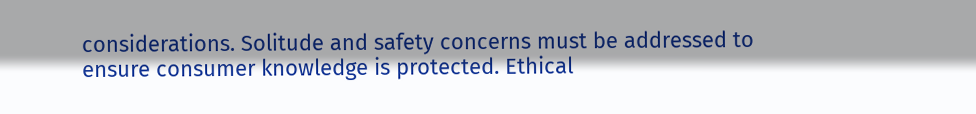considerations. Solitude and safety concerns must be addressed to ensure consumer knowledge is protected. Ethical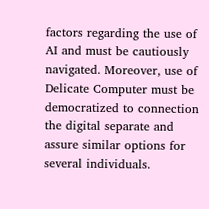factors regarding the use of AI and must be cautiously navigated. Moreover, use of Delicate Computer must be democratized to connection the digital separate and assure similar options for several individuals.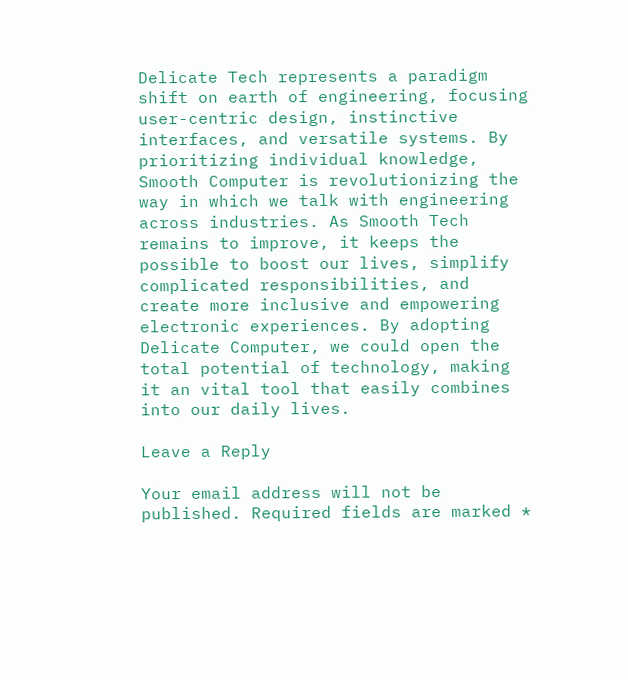Delicate Tech represents a paradigm shift on earth of engineering, focusing user-centric design, instinctive interfaces, and versatile systems. By prioritizing individual knowledge, Smooth Computer is revolutionizing the way in which we talk with engineering across industries. As Smooth Tech remains to improve, it keeps the possible to boost our lives, simplify complicated responsibilities, and create more inclusive and empowering electronic experiences. By adopting Delicate Computer, we could open the total potential of technology, making it an vital tool that easily combines into our daily lives.

Leave a Reply

Your email address will not be published. Required fields are marked *